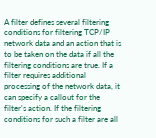A filter defines several filtering conditions for filtering TCP/IP network data and an action that is to be taken on the data if all the filtering conditions are true. If a filter requires additional processing of the network data, it can specify a callout for the filter's action. If the filtering conditions for such a filter are all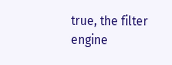true, the filter engine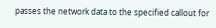passes the network data to the specified callout for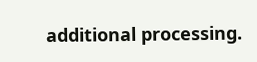additional processing.